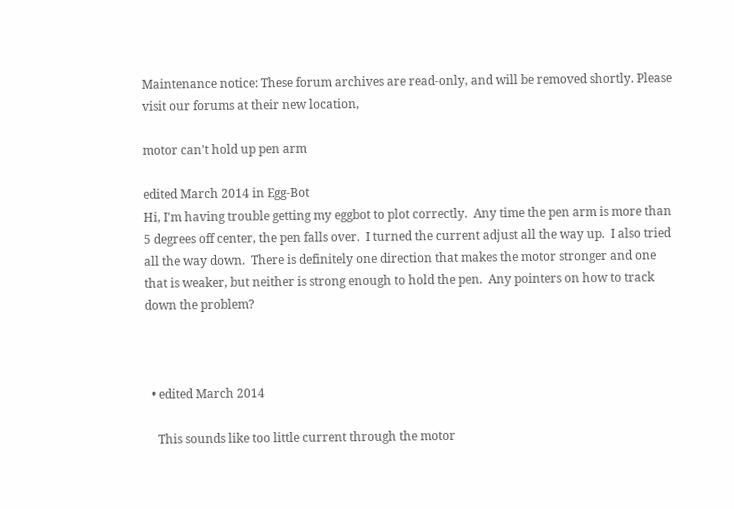Maintenance notice: These forum archives are read-only, and will be removed shortly. Please visit our forums at their new location,

motor can't hold up pen arm

edited March 2014 in Egg-Bot
Hi, I'm having trouble getting my eggbot to plot correctly.  Any time the pen arm is more than 5 degrees off center, the pen falls over.  I turned the current adjust all the way up.  I also tried all the way down.  There is definitely one direction that makes the motor stronger and one that is weaker, but neither is strong enough to hold the pen.  Any pointers on how to track down the problem?



  • edited March 2014

    This sounds like too little current through the motor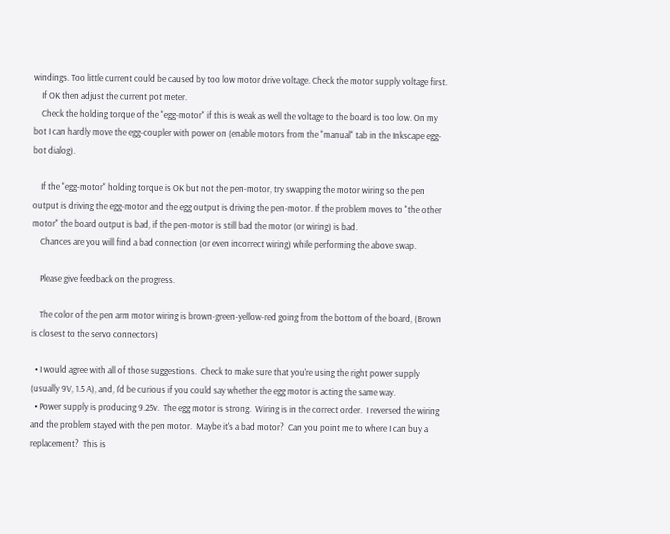windings. Too little current could be caused by too low motor drive voltage. Check the motor supply voltage first.
    If OK then adjust the current pot meter.
    Check the holding torque of the "egg-motor" if this is weak as well the voltage to the board is too low. On my bot I can hardly move the egg-coupler with power on (enable motors from the "manual" tab in the Inkscape egg-bot dialog).

    If the "egg-motor" holding torque is OK but not the pen-motor, try swapping the motor wiring so the pen output is driving the egg-motor and the egg output is driving the pen-motor. If the problem moves to "the other motor" the board output is bad, if the pen-motor is still bad the motor (or wiring) is bad.
    Chances are you will find a bad connection (or even incorrect wiring) while performing the above swap.

    Please give feedback on the progress.

    The color of the pen arm motor wiring is brown-green-yellow-red going from the bottom of the board, (Brown is closest to the servo connectors)

  • I would agree with all of those suggestions.  Check to make sure that you're using the right power supply (usually 9V, 1.5 A), and, I'd be curious if you could say whether the egg motor is acting the same way.
  • Power supply is producing 9.25v.  The egg motor is strong.  Wiring is in the correct order.  I reversed the wiring and the problem stayed with the pen motor.  Maybe it's a bad motor?  Can you point me to where I can buy a replacement?  This is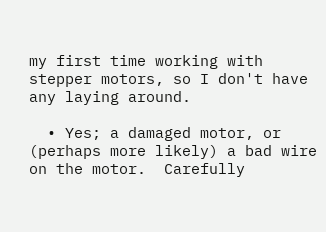my first time working with stepper motors, so I don't have any laying around.

  • Yes; a damaged motor, or (perhaps more likely) a bad wire on the motor.  Carefully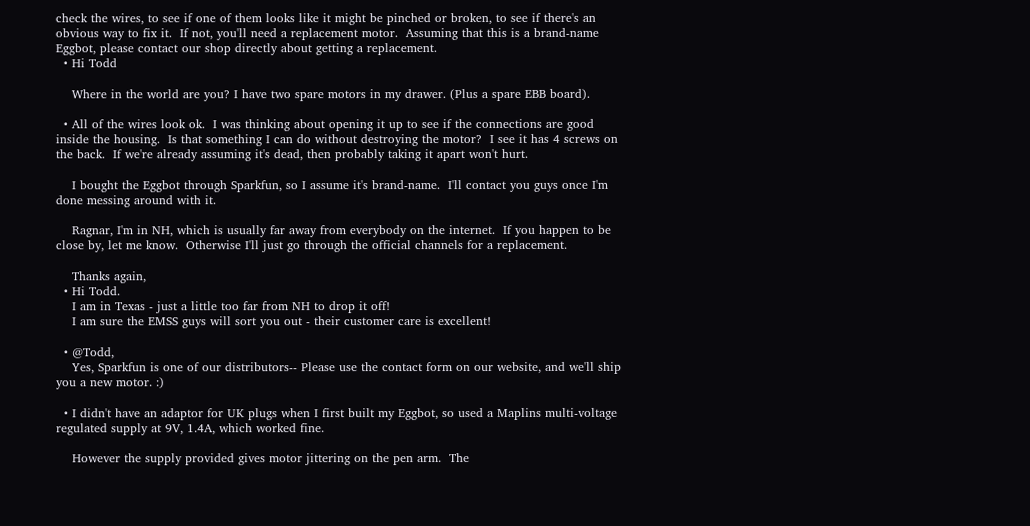check the wires, to see if one of them looks like it might be pinched or broken, to see if there's an obvious way to fix it.  If not, you'll need a replacement motor.  Assuming that this is a brand-name Eggbot, please contact our shop directly about getting a replacement.
  • Hi Todd

    Where in the world are you? I have two spare motors in my drawer. (Plus a spare EBB board).

  • All of the wires look ok.  I was thinking about opening it up to see if the connections are good inside the housing.  Is that something I can do without destroying the motor?  I see it has 4 screws on the back.  If we're already assuming it's dead, then probably taking it apart won't hurt.

    I bought the Eggbot through Sparkfun, so I assume it's brand-name.  I'll contact you guys once I'm done messing around with it.

    Ragnar, I'm in NH, which is usually far away from everybody on the internet.  If you happen to be close by, let me know.  Otherwise I'll just go through the official channels for a replacement.

    Thanks again,
  • Hi Todd.
    I am in Texas - just a little too far from NH to drop it off!
    I am sure the EMSS guys will sort you out - their customer care is excellent!

  • @Todd,
    Yes, Sparkfun is one of our distributors-- Please use the contact form on our website, and we'll ship you a new motor. :)

  • I didn't have an adaptor for UK plugs when I first built my Eggbot, so used a Maplins multi-voltage regulated supply at 9V, 1.4A, which worked fine.

    However the supply provided gives motor jittering on the pen arm.  The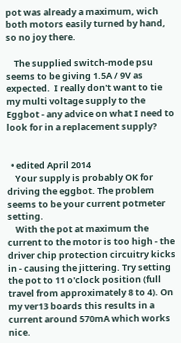pot was already a maximum, wich both motors easily turned by hand, so no joy there.

    The supplied switch-mode psu seems to be giving 1.5A / 9V as expected.  I really don't want to tie my multi voltage supply to the Eggbot - any advice on what I need to look for in a replacement supply?


  • edited April 2014
    Your supply is probably OK for driving the eggbot. The problem seems to be your current potmeter setting.
    With the pot at maximum the current to the motor is too high - the driver chip protection circuitry kicks in - causing the jittering. Try setting the pot to 11 o'clock position (full travel from approximately 8 to 4). On my ver13 boards this results in a current around 570mA which works nice.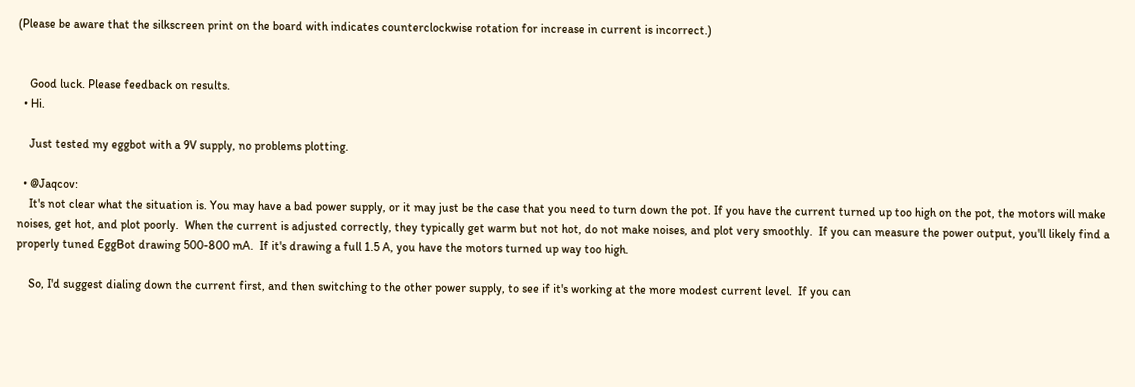(Please be aware that the silkscreen print on the board with indicates counterclockwise rotation for increase in current is incorrect.)


    Good luck. Please feedback on results.
  • Hi.

    Just tested my eggbot with a 9V supply, no problems plotting.

  • @Jaqcov:
    It's not clear what the situation is. You may have a bad power supply, or it may just be the case that you need to turn down the pot. If you have the current turned up too high on the pot, the motors will make noises, get hot, and plot poorly.  When the current is adjusted correctly, they typically get warm but not hot, do not make noises, and plot very smoothly.  If you can measure the power output, you'll likely find a properly tuned EggBot drawing 500-800 mA.  If it's drawing a full 1.5 A, you have the motors turned up way too high.

    So, I'd suggest dialing down the current first, and then switching to the other power supply, to see if it's working at the more modest current level.  If you can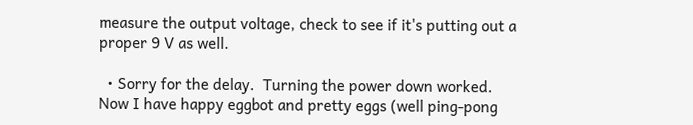measure the output voltage, check to see if it's putting out a proper 9 V as well.

  • Sorry for the delay.  Turning the power down worked.  Now I have happy eggbot and pretty eggs (well ping-pong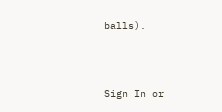balls).



Sign In or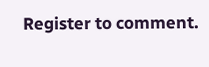Register to comment.